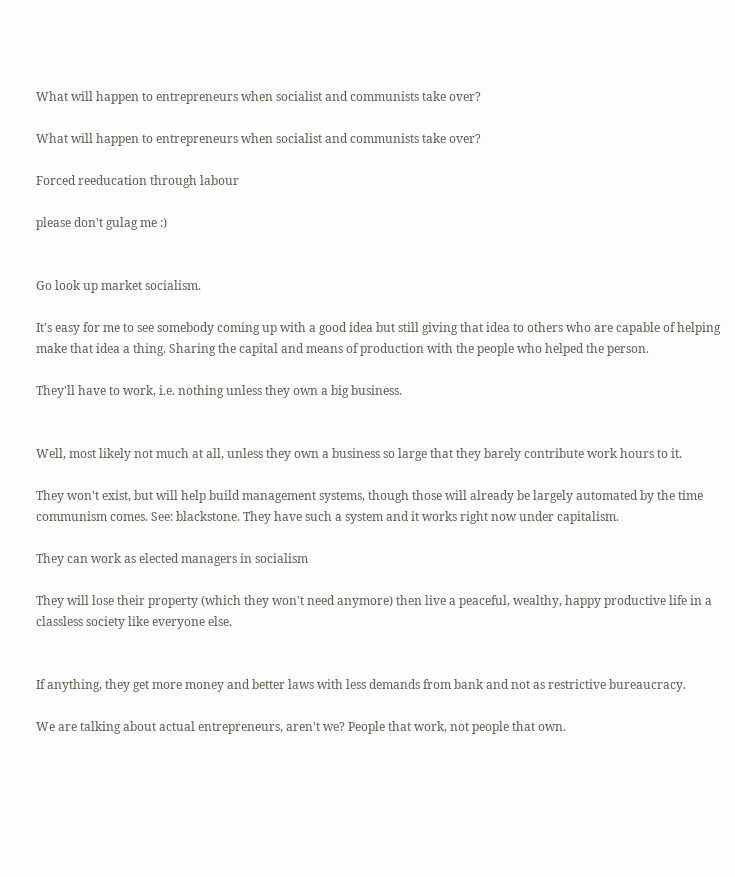What will happen to entrepreneurs when socialist and communists take over?

What will happen to entrepreneurs when socialist and communists take over?

Forced reeducation through labour

please don't gulag me :)


Go look up market socialism.

It's easy for me to see somebody coming up with a good idea but still giving that idea to others who are capable of helping make that idea a thing. Sharing the capital and means of production with the people who helped the person.

They'll have to work, i.e. nothing unless they own a big business.


Well, most likely not much at all, unless they own a business so large that they barely contribute work hours to it.

They won't exist, but will help build management systems, though those will already be largely automated by the time communism comes. See: blackstone. They have such a system and it works right now under capitalism.

They can work as elected managers in socialism

They will lose their property (which they won't need anymore) then live a peaceful, wealthy, happy productive life in a classless society like everyone else.


If anything, they get more money and better laws with less demands from bank and not as restrictive bureaucracy.

We are talking about actual entrepreneurs, aren't we? People that work, not people that own.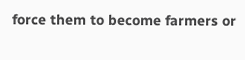force them to become farmers or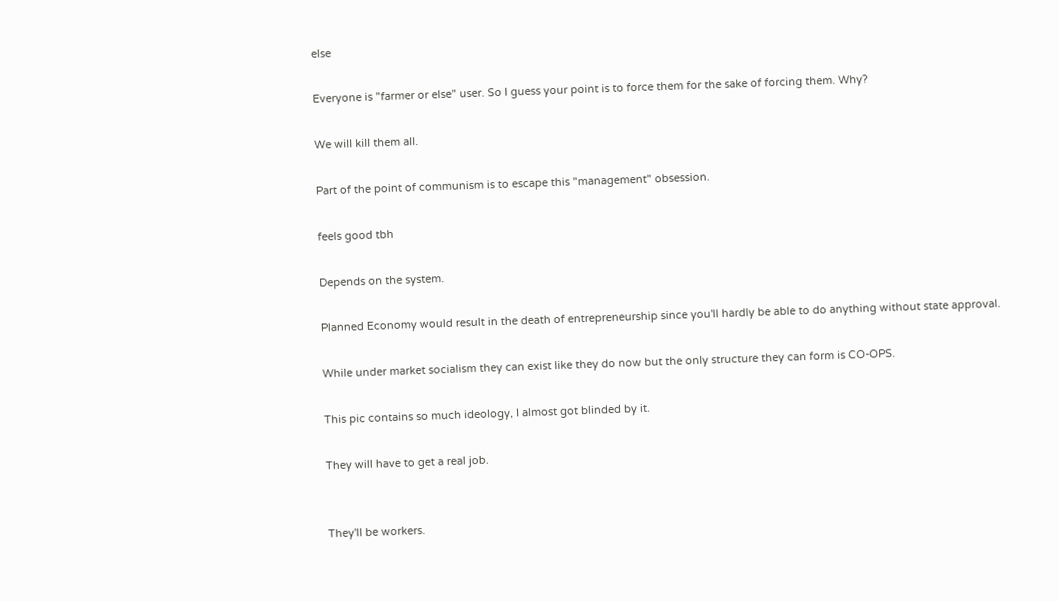else

Everyone is "farmer or else" user. So I guess your point is to force them for the sake of forcing them. Why?

We will kill them all.

Part of the point of communism is to escape this "management" obsession.

feels good tbh

Depends on the system.

Planned Economy would result in the death of entrepreneurship since you'll hardly be able to do anything without state approval.

While under market socialism they can exist like they do now but the only structure they can form is CO-OPS.

This pic contains so much ideology, I almost got blinded by it.

They will have to get a real job.


They'll be workers.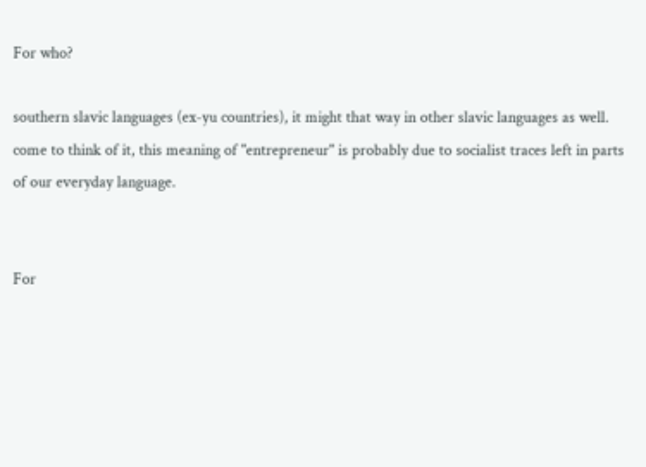For who?

southern slavic languages (ex-yu countries), it might that way in other slavic languages as well. come to think of it, this meaning of "entrepreneur" is probably due to socialist traces left in parts of our everyday language.


For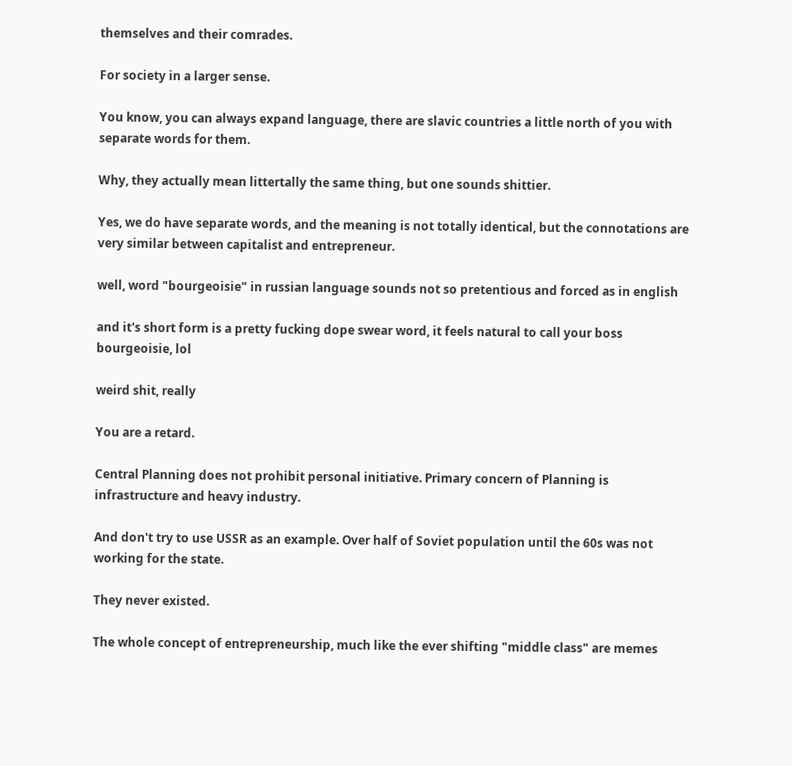themselves and their comrades.

For society in a larger sense.

You know, you can always expand language, there are slavic countries a little north of you with separate words for them.

Why, they actually mean littertally the same thing, but one sounds shittier.

Yes, we do have separate words, and the meaning is not totally identical, but the connotations are very similar between capitalist and entrepreneur.

well, word "bourgeoisie" in russian language sounds not so pretentious and forced as in english

and it's short form is a pretty fucking dope swear word, it feels natural to call your boss bourgeoisie, lol

weird shit, really

You are a retard.

Central Planning does not prohibit personal initiative. Primary concern of Planning is infrastructure and heavy industry.

And don't try to use USSR as an example. Over half of Soviet population until the 60s was not working for the state.

They never existed.

The whole concept of entrepreneurship, much like the ever shifting "middle class" are memes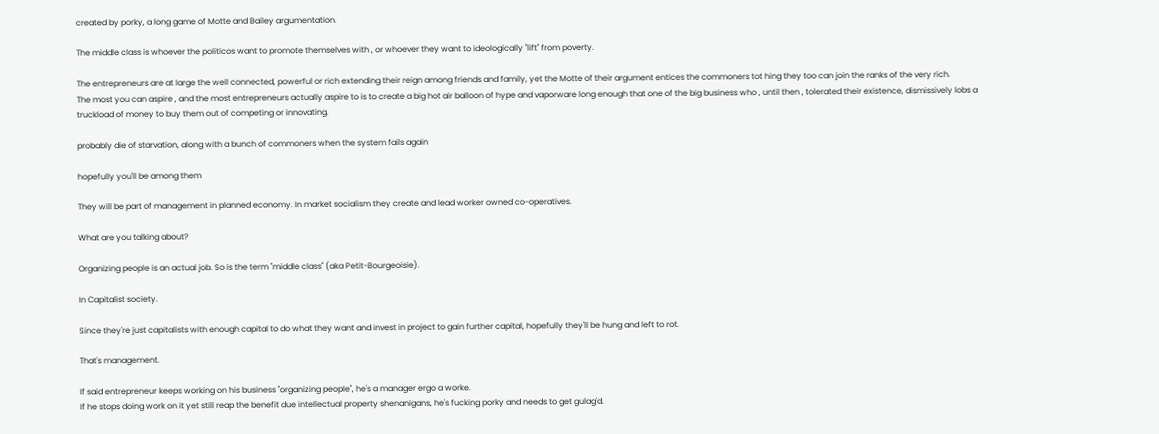created by porky, a long game of Motte and Bailey argumentation.

The middle class is whoever the politicos want to promote themselves with , or whoever they want to ideologically "lift" from poverty.

The entrepreneurs are at large the well connected, powerful or rich extending their reign among friends and family, yet the Motte of their argument entices the commoners tot hing they too can join the ranks of the very rich.
The most you can aspire , and the most entrepreneurs actually aspire to is to create a big hot air balloon of hype and vaporware long enough that one of the big business who , until then , tolerated their existence, dismissively lobs a truckload of money to buy them out of competing or innovating.

probably die of starvation, along with a bunch of commoners when the system fails again

hopefully you'll be among them

They will be part of management in planned economy. In market socialism they create and lead worker owned co-operatives.

What are you talking about?

Organizing people is an actual job. So is the term "middle class" (aka Petit-Bourgeoisie).

In Capitalist society.

Since they're just capitalists with enough capital to do what they want and invest in project to gain further capital, hopefully they'll be hung and left to rot.

That's management.

If said entrepreneur keeps working on his business "organizing people", he's a manager ergo a worke.
If he stops doing work on it yet still reap the benefit due intellectual property shenanigans, he's fucking porky and needs to get gulag'd.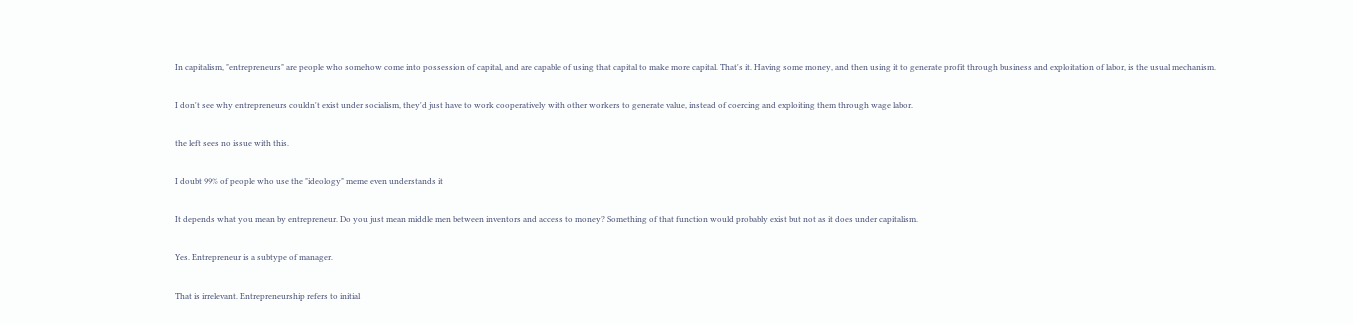In capitalism, "entrepreneurs" are people who somehow come into possession of capital, and are capable of using that capital to make more capital. That's it. Having some money, and then using it to generate profit through business and exploitation of labor, is the usual mechanism.

I don't see why entrepreneurs couldn't exist under socialism, they'd just have to work cooperatively with other workers to generate value, instead of coercing and exploiting them through wage labor.

the left sees no issue with this.

I doubt 99% of people who use the "ideology" meme even understands it

It depends what you mean by entrepreneur. Do you just mean middle men between inventors and access to money? Something of that function would probably exist but not as it does under capitalism.

Yes. Entrepreneur is a subtype of manager.

That is irrelevant. Entrepreneurship refers to initial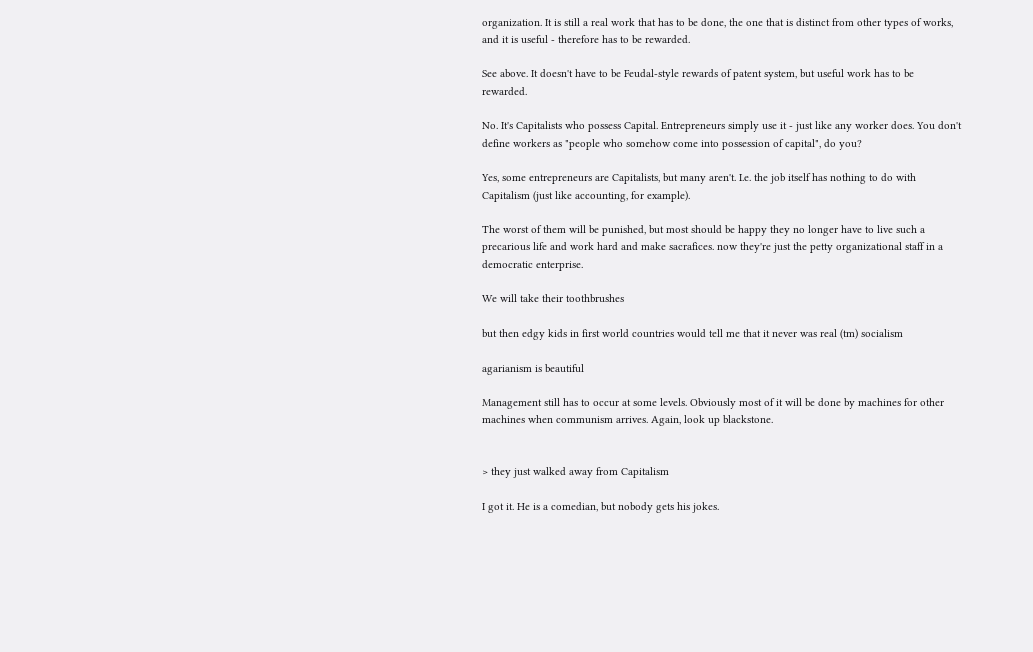organization. It is still a real work that has to be done, the one that is distinct from other types of works, and it is useful - therefore has to be rewarded.

See above. It doesn't have to be Feudal-style rewards of patent system, but useful work has to be rewarded.

No. It's Capitalists who possess Capital. Entrepreneurs simply use it - just like any worker does. You don't define workers as "people who somehow come into possession of capital", do you?

Yes, some entrepreneurs are Capitalists, but many aren't. I.e. the job itself has nothing to do with Capitalism (just like accounting, for example).

The worst of them will be punished, but most should be happy they no longer have to live such a precarious life and work hard and make sacrafices. now they're just the petty organizational staff in a democratic enterprise.

We will take their toothbrushes

but then edgy kids in first world countries would tell me that it never was real (tm) socialism

agarianism is beautiful

Management still has to occur at some levels. Obviously most of it will be done by machines for other machines when communism arrives. Again, look up blackstone.


> they just walked away from Capitalism

I got it. He is a comedian, but nobody gets his jokes.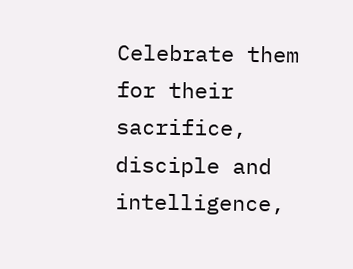Celebrate them for their sacrifice, disciple and intelligence,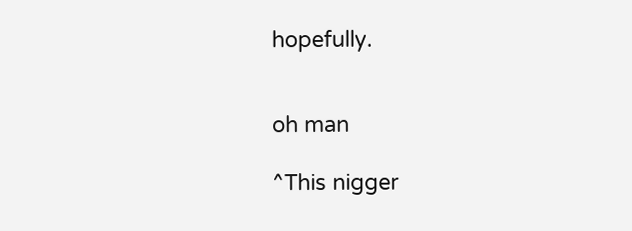hopefully.


oh man

^This nigger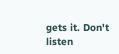gets it. Don't listen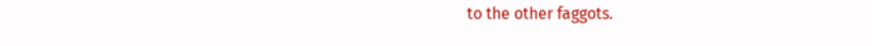to the other faggots.